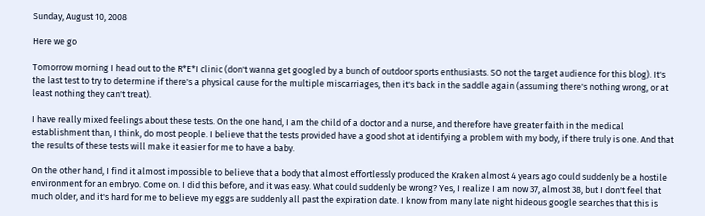Sunday, August 10, 2008

Here we go

Tomorrow morning I head out to the R*E*I clinic (don't wanna get googled by a bunch of outdoor sports enthusiasts. SO not the target audience for this blog). It's the last test to try to determine if there's a physical cause for the multiple miscarriages, then it's back in the saddle again (assuming there's nothing wrong, or at least nothing they can't treat).

I have really mixed feelings about these tests. On the one hand, I am the child of a doctor and a nurse, and therefore have greater faith in the medical establishment than, I think, do most people. I believe that the tests provided have a good shot at identifying a problem with my body, if there truly is one. And that the results of these tests will make it easier for me to have a baby.

On the other hand, I find it almost impossible to believe that a body that almost effortlessly produced the Kraken almost 4 years ago could suddenly be a hostile environment for an embryo. Come on. I did this before, and it was easy. What could suddenly be wrong? Yes, I realize I am now 37, almost 38, but I don't feel that much older, and it's hard for me to believe my eggs are suddenly all past the expiration date. I know from many late night hideous google searches that this is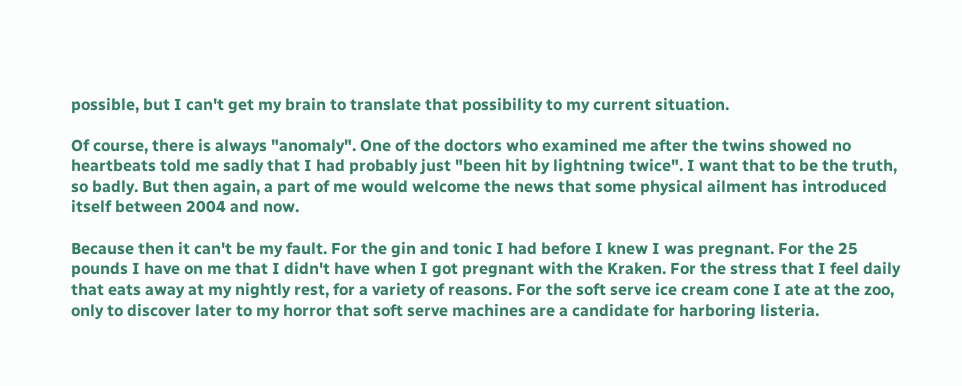possible, but I can't get my brain to translate that possibility to my current situation.

Of course, there is always "anomaly". One of the doctors who examined me after the twins showed no heartbeats told me sadly that I had probably just "been hit by lightning twice". I want that to be the truth, so badly. But then again, a part of me would welcome the news that some physical ailment has introduced itself between 2004 and now.

Because then it can't be my fault. For the gin and tonic I had before I knew I was pregnant. For the 25 pounds I have on me that I didn't have when I got pregnant with the Kraken. For the stress that I feel daily that eats away at my nightly rest, for a variety of reasons. For the soft serve ice cream cone I ate at the zoo, only to discover later to my horror that soft serve machines are a candidate for harboring listeria.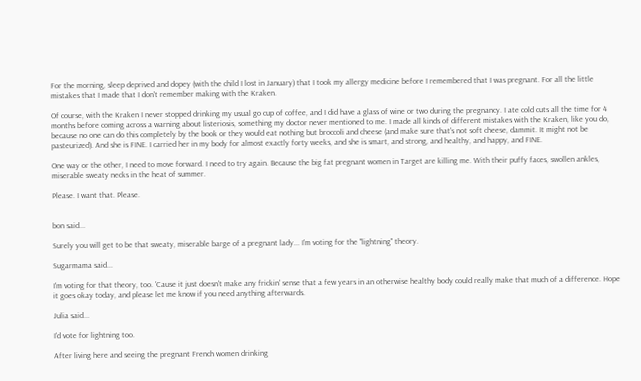For the morning, sleep deprived and dopey (with the child I lost in January) that I took my allergy medicine before I remembered that I was pregnant. For all the little mistakes that I made that I don't remember making with the Kraken.

Of course, with the Kraken I never stopped drinking my usual go cup of coffee, and I did have a glass of wine or two during the pregnancy. I ate cold cuts all the time for 4 months before coming across a warning about listeriosis, something my doctor never mentioned to me. I made all kinds of different mistakes with the Kraken, like you do, because no one can do this completely by the book or they would eat nothing but broccoli and cheese (and make sure that's not soft cheese, dammit. It might not be pasteurized). And she is FINE. I carried her in my body for almost exactly forty weeks, and she is smart, and strong, and healthy, and happy, and FINE.

One way or the other, I need to move forward. I need to try again. Because the big fat pregnant women in Target are killing me. With their puffy faces, swollen ankles, miserable sweaty necks in the heat of summer.

Please. I want that. Please.


bon said...

Surely you will get to be that sweaty, miserable barge of a pregnant lady... I'm voting for the "lightning" theory.

Sugarmama said...

I'm voting for that theory, too. 'Cause it just doesn't make any frickin' sense that a few years in an otherwise healthy body could really make that much of a difference. Hope it goes okay today, and please let me know if you need anything afterwards.

Julia said...

I'd vote for lightning too.

After living here and seeing the pregnant French women drinking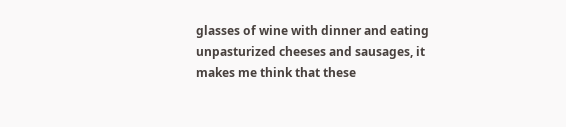glasses of wine with dinner and eating unpasturized cheeses and sausages, it makes me think that these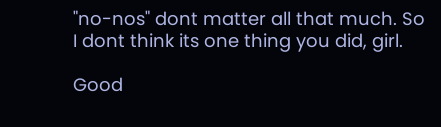"no-nos" dont matter all that much. So I dont think its one thing you did, girl.

Good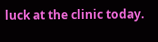luck at the clinic today.